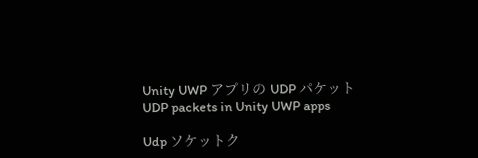Unity UWP アプリの UDP パケットUDP packets in Unity UWP apps

Udp ソケットク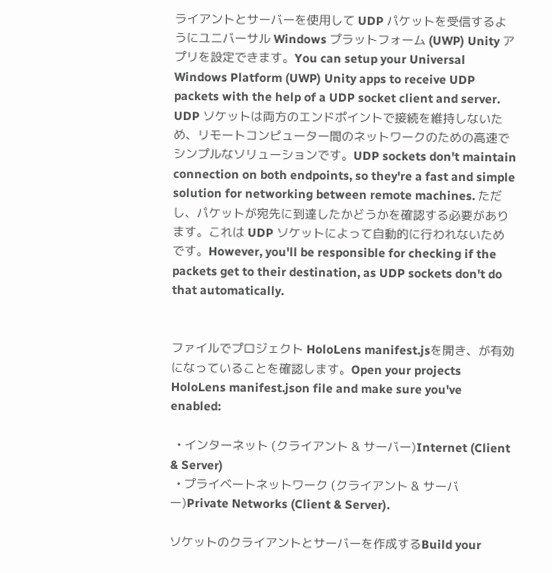ライアントとサーバーを使用して UDP パケットを受信するようにユニバーサル Windows プラットフォーム (UWP) Unity アプリを設定できます。You can setup your Universal Windows Platform (UWP) Unity apps to receive UDP packets with the help of a UDP socket client and server. UDP ソケットは両方のエンドポイントで接続を維持しないため、リモートコンピューター間のネットワークのための高速でシンプルなソリューションです。UDP sockets don't maintain connection on both endpoints, so they're a fast and simple solution for networking between remote machines. ただし、パケットが宛先に到達したかどうかを確認する必要があります。これは UDP ソケットによって自動的に行われないためです。However, you'll be responsible for checking if the packets get to their destination, as UDP sockets don't do that automatically.


ファイルでプロジェクト HoloLens manifest.jsを開き、が有効になっていることを確認します。Open your projects HoloLens manifest.json file and make sure you've enabled:

  • インターネット (クライアント & サーバー)Internet (Client & Server)
  • プライベートネットワーク (クライアント & サーバー)Private Networks (Client & Server).

ソケットのクライアントとサーバーを作成するBuild your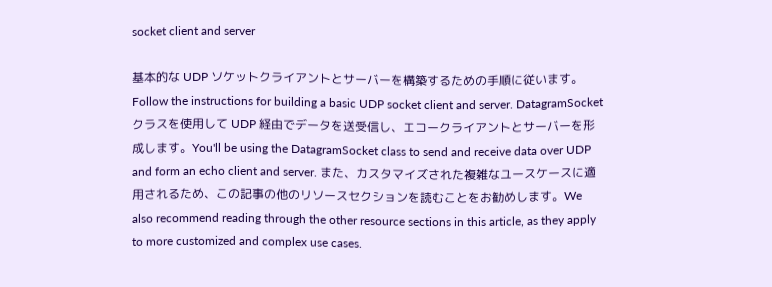socket client and server

基本的な UDP ソケットクライアントとサーバーを構築するための手順に従います。Follow the instructions for building a basic UDP socket client and server. DatagramSocketクラスを使用して UDP 経由でデータを送受信し、エコークライアントとサーバーを形成します。You'll be using the DatagramSocket class to send and receive data over UDP and form an echo client and server. また、カスタマイズされた複雑なユースケースに適用されるため、この記事の他のリソースセクションを読むことをお勧めします。We also recommend reading through the other resource sections in this article, as they apply to more customized and complex use cases.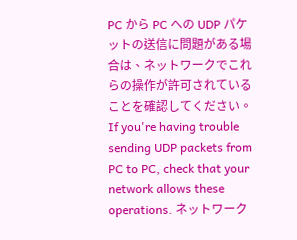PC から PC への UDP パケットの送信に問題がある場合は、ネットワークでこれらの操作が許可されていることを確認してください。If you're having trouble sending UDP packets from PC to PC, check that your network allows these operations. ネットワーク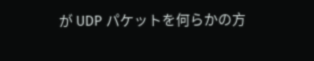が UDP パケットを何らかの方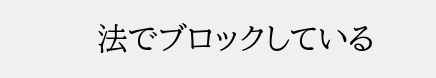法でブロックしている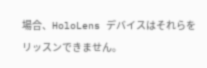場合、HoloLens デバイスはそれらをリッスンできません。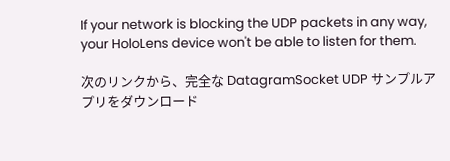If your network is blocking the UDP packets in any way, your HoloLens device won't be able to listen for them.

次のリンクから、完全な DatagramSocket UDP サンプルアプリをダウンロード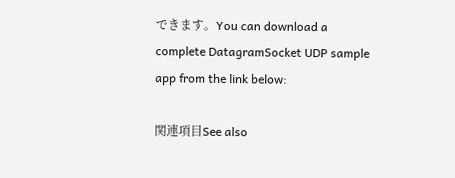できます。You can download a complete DatagramSocket UDP sample app from the link below:

関連項目See also